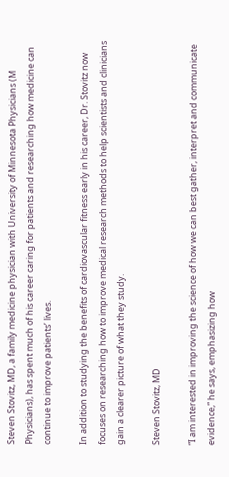Steven Stovitz, MD, a family medicine physician with University of Minnesota Physicians (M Physicians), has spent much of his career caring for patients and researching how medicine can continue to improve patients’ lives.

In addition to studying the benefits of cardiovascular fitness early in his career, Dr. Stovitz now focuses on researching how to improve medical research methods to help scientists and clinicians gain a clearer picture of what they study.

Steven Stovitz, MD

“I am interested in improving the science of how we can best gather, interpret and communicate evidence,” he says, emphasizing how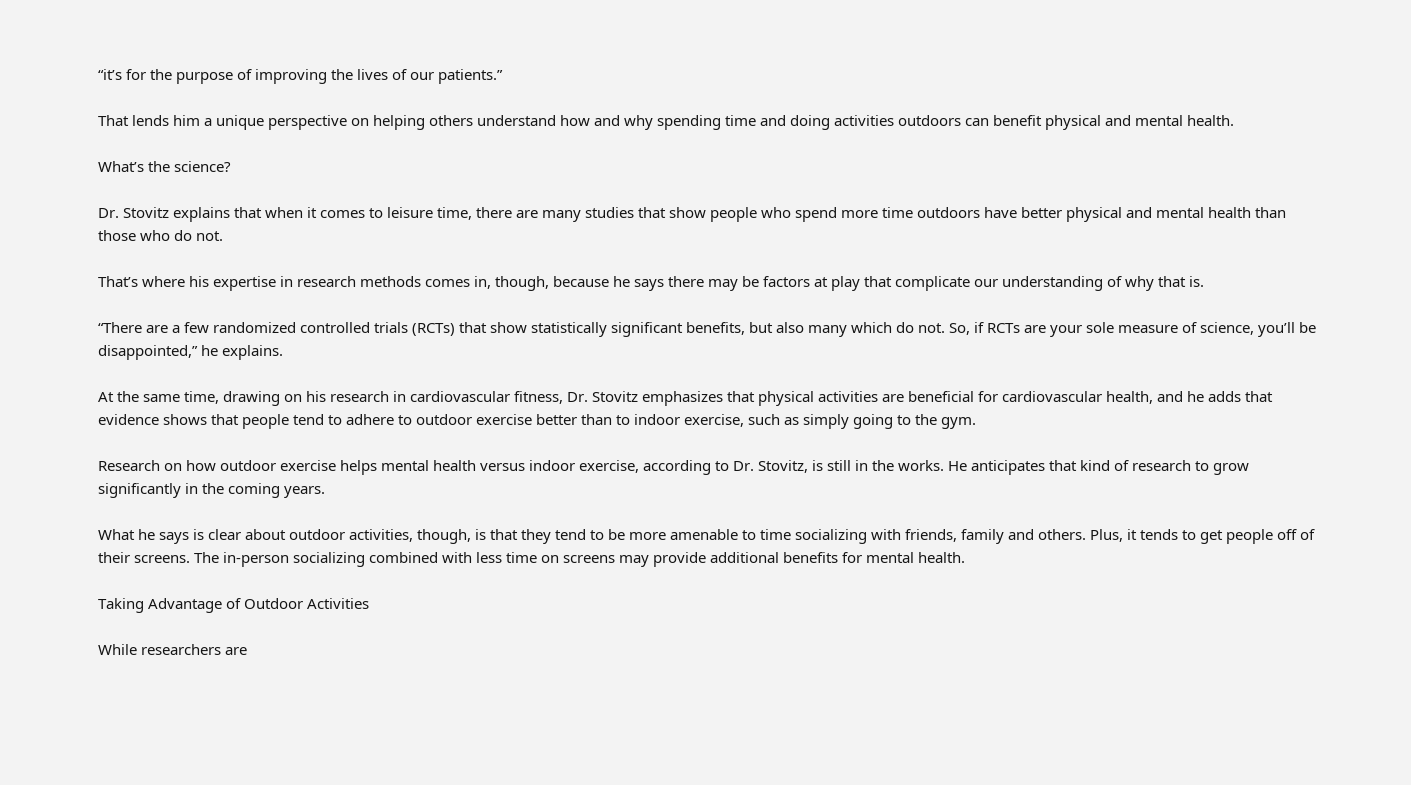“it’s for the purpose of improving the lives of our patients.”

That lends him a unique perspective on helping others understand how and why spending time and doing activities outdoors can benefit physical and mental health.

What’s the science?

Dr. Stovitz explains that when it comes to leisure time, there are many studies that show people who spend more time outdoors have better physical and mental health than those who do not.

That’s where his expertise in research methods comes in, though, because he says there may be factors at play that complicate our understanding of why that is.

“There are a few randomized controlled trials (RCTs) that show statistically significant benefits, but also many which do not. So, if RCTs are your sole measure of science, you’ll be disappointed,” he explains.

At the same time, drawing on his research in cardiovascular fitness, Dr. Stovitz emphasizes that physical activities are beneficial for cardiovascular health, and he adds that evidence shows that people tend to adhere to outdoor exercise better than to indoor exercise, such as simply going to the gym.

Research on how outdoor exercise helps mental health versus indoor exercise, according to Dr. Stovitz, is still in the works. He anticipates that kind of research to grow significantly in the coming years.

What he says is clear about outdoor activities, though, is that they tend to be more amenable to time socializing with friends, family and others. Plus, it tends to get people off of their screens. The in-person socializing combined with less time on screens may provide additional benefits for mental health.

Taking Advantage of Outdoor Activities

While researchers are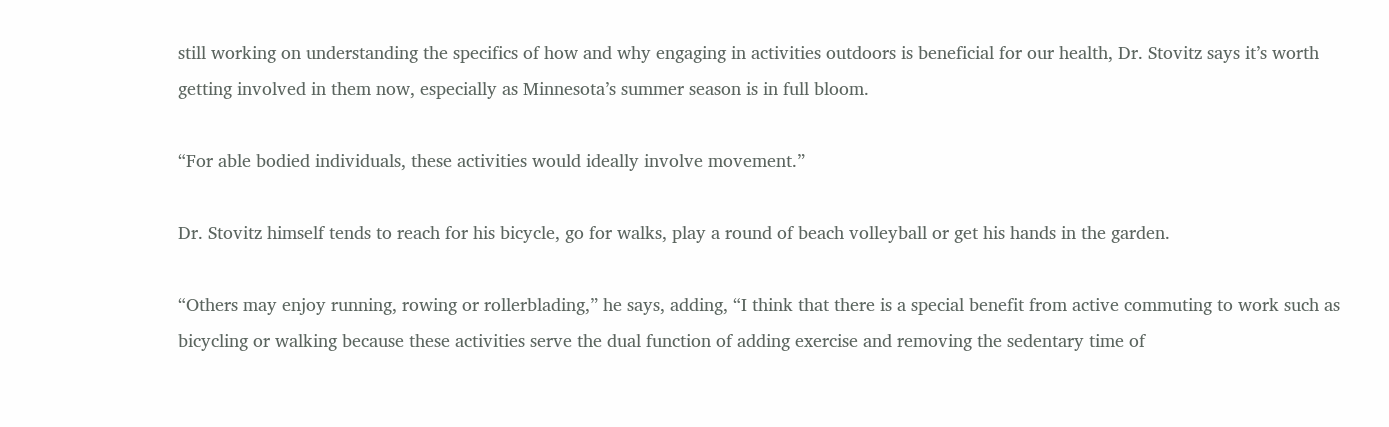still working on understanding the specifics of how and why engaging in activities outdoors is beneficial for our health, Dr. Stovitz says it’s worth getting involved in them now, especially as Minnesota’s summer season is in full bloom.

“For able bodied individuals, these activities would ideally involve movement.”

Dr. Stovitz himself tends to reach for his bicycle, go for walks, play a round of beach volleyball or get his hands in the garden.

“Others may enjoy running, rowing or rollerblading,” he says, adding, “I think that there is a special benefit from active commuting to work such as bicycling or walking because these activities serve the dual function of adding exercise and removing the sedentary time of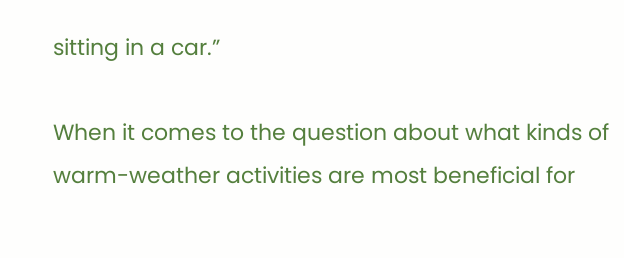sitting in a car.”

When it comes to the question about what kinds of warm-weather activities are most beneficial for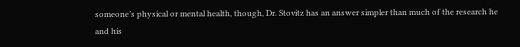someone’s physical or mental health, though, Dr. Stovitz has an answer simpler than much of the research he and his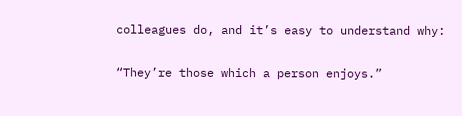colleagues do, and it’s easy to understand why:

“They’re those which a person enjoys.”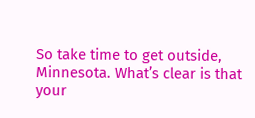So take time to get outside, Minnesota. What’s clear is that your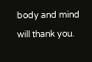body and mind will thank you.